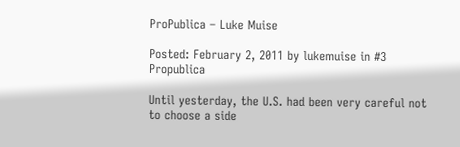ProPublica – Luke Muise

Posted: February 2, 2011 by lukemuise in #3 Propublica

Until yesterday, the U.S. had been very careful not to choose a side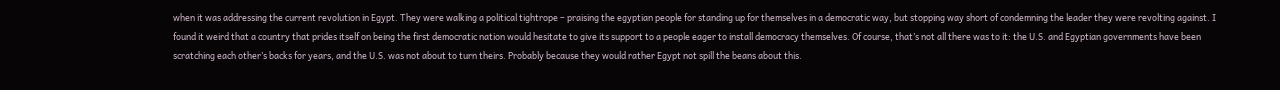when it was addressing the current revolution in Egypt. They were walking a political tightrope – praising the egyptian people for standing up for themselves in a democratic way, but stopping way short of condemning the leader they were revolting against. I found it weird that a country that prides itself on being the first democratic nation would hesitate to give its support to a people eager to install democracy themselves. Of course, that’s not all there was to it: the U.S. and Egyptian governments have been scratching each other’s backs for years, and the U.S. was not about to turn theirs. Probably because they would rather Egypt not spill the beans about this.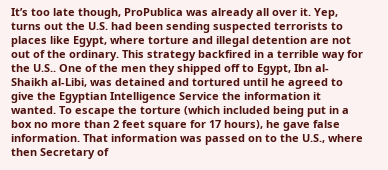It’s too late though, ProPublica was already all over it. Yep, turns out the U.S. had been sending suspected terrorists to places like Egypt, where torture and illegal detention are not out of the ordinary. This strategy backfired in a terrible way for the U.S.. One of the men they shipped off to Egypt, Ibn al-Shaikh al-Libi, was detained and tortured until he agreed to give the Egyptian Intelligence Service the information it wanted. To escape the torture (which included being put in a box no more than 2 feet square for 17 hours), he gave false information. That information was passed on to the U.S., where then Secretary of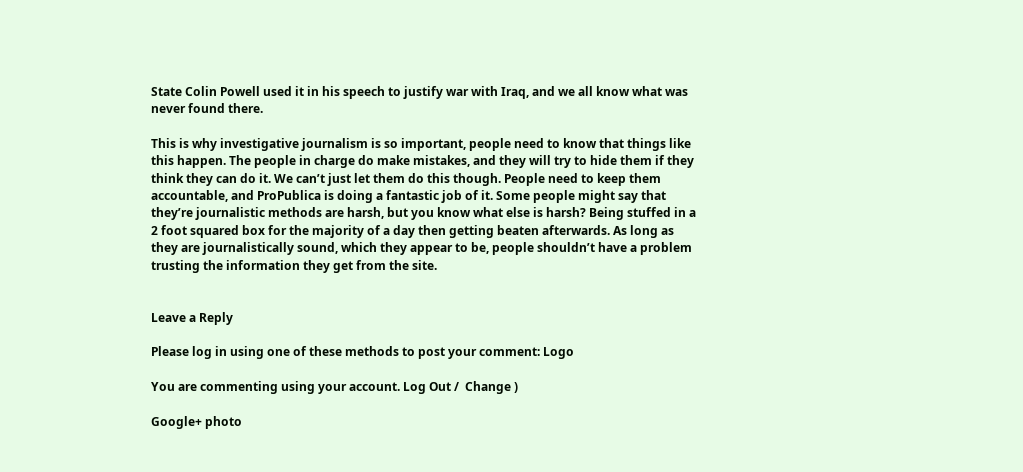State Colin Powell used it in his speech to justify war with Iraq, and we all know what was never found there.

This is why investigative journalism is so important, people need to know that things like this happen. The people in charge do make mistakes, and they will try to hide them if they think they can do it. We can’t just let them do this though. People need to keep them accountable, and ProPublica is doing a fantastic job of it. Some people might say that they’re journalistic methods are harsh, but you know what else is harsh? Being stuffed in a 2 foot squared box for the majority of a day then getting beaten afterwards. As long as they are journalistically sound, which they appear to be, people shouldn’t have a problem trusting the information they get from the site.


Leave a Reply

Please log in using one of these methods to post your comment: Logo

You are commenting using your account. Log Out /  Change )

Google+ photo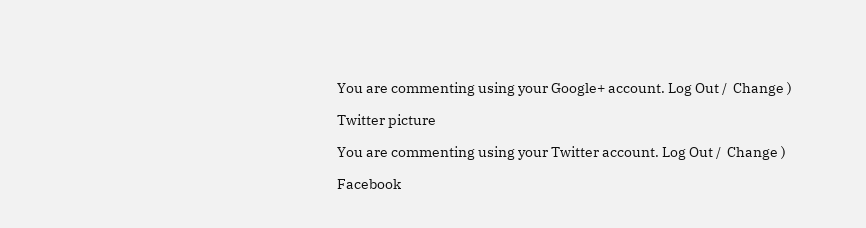You are commenting using your Google+ account. Log Out /  Change )

Twitter picture

You are commenting using your Twitter account. Log Out /  Change )

Facebook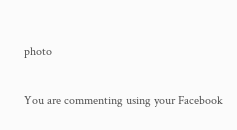photo

You are commenting using your Facebook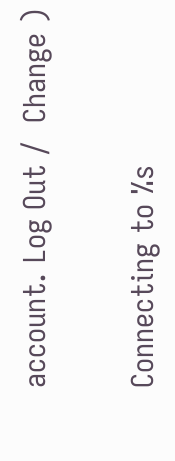account. Log Out /  Change )


Connecting to %s